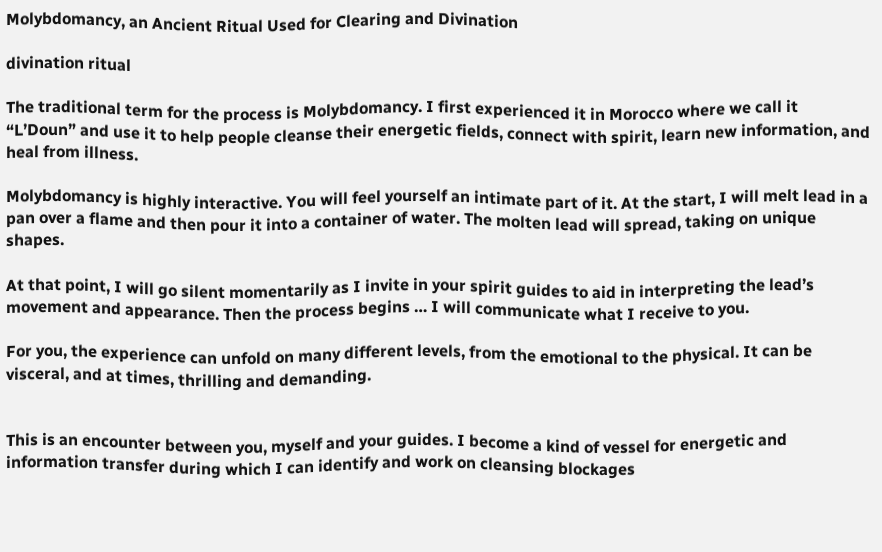Molybdomancy, an Ancient Ritual Used for Clearing and Divination

divination ritual

The traditional term for the process is Molybdomancy. I first experienced it in Morocco where we call it “L’Doun” and use it to help people cleanse their energetic fields, connect with spirit, learn new information, and heal from illness.

Molybdomancy is highly interactive. You will feel yourself an intimate part of it. At the start, I will melt lead in a pan over a flame and then pour it into a container of water. The molten lead will spread, taking on unique shapes.

At that point, I will go silent momentarily as I invite in your spirit guides to aid in interpreting the lead’s movement and appearance. Then the process begins … I will communicate what I receive to you.

For you, the experience can unfold on many different levels, from the emotional to the physical. It can be visceral, and at times, thrilling and demanding.


This is an encounter between you, myself and your guides. I become a kind of vessel for energetic and information transfer during which I can identify and work on cleansing blockages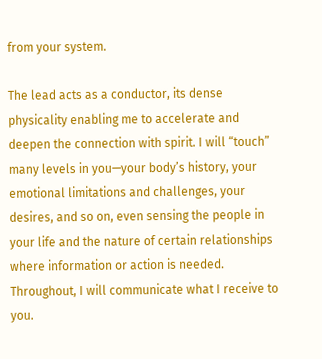from your system.

The lead acts as a conductor, its dense physicality enabling me to accelerate and deepen the connection with spirit. I will “touch” many levels in you—your body’s history, your emotional limitations and challenges, your desires, and so on, even sensing the people in your life and the nature of certain relationships where information or action is needed. Throughout, I will communicate what I receive to you.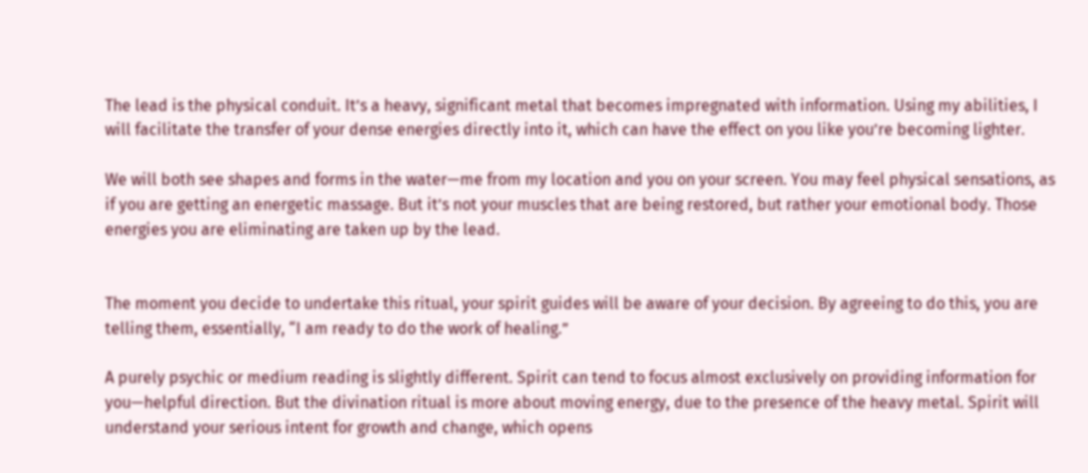The lead is the physical conduit. It’s a heavy, significant metal that becomes impregnated with information. Using my abilities, I will facilitate the transfer of your dense energies directly into it, which can have the effect on you like you’re becoming lighter.

We will both see shapes and forms in the water—me from my location and you on your screen. You may feel physical sensations, as if you are getting an energetic massage. But it’s not your muscles that are being restored, but rather your emotional body. Those energies you are eliminating are taken up by the lead.


The moment you decide to undertake this ritual, your spirit guides will be aware of your decision. By agreeing to do this, you are telling them, essentially, “I am ready to do the work of healing.”

A purely psychic or medium reading is slightly different. Spirit can tend to focus almost exclusively on providing information for you—helpful direction. But the divination ritual is more about moving energy, due to the presence of the heavy metal. Spirit will understand your serious intent for growth and change, which opens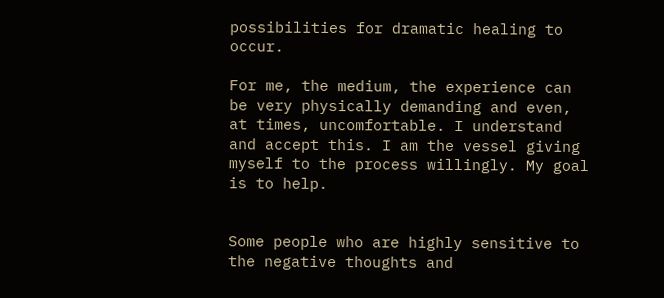possibilities for dramatic healing to occur.

For me, the medium, the experience can be very physically demanding and even, at times, uncomfortable. I understand and accept this. I am the vessel giving myself to the process willingly. My goal is to help.


Some people who are highly sensitive to the negative thoughts and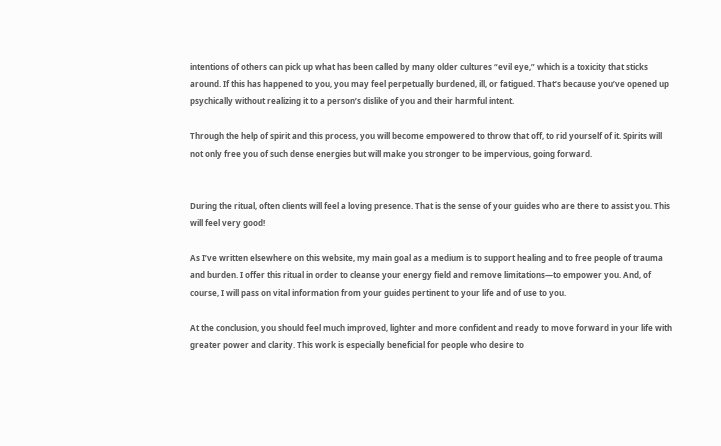intentions of others can pick up what has been called by many older cultures “evil eye,” which is a toxicity that sticks around. If this has happened to you, you may feel perpetually burdened, ill, or fatigued. That’s because you’ve opened up psychically without realizing it to a person’s dislike of you and their harmful intent.

Through the help of spirit and this process, you will become empowered to throw that off, to rid yourself of it. Spirits will not only free you of such dense energies but will make you stronger to be impervious, going forward.


During the ritual, often clients will feel a loving presence. That is the sense of your guides who are there to assist you. This will feel very good!

As I’ve written elsewhere on this website, my main goal as a medium is to support healing and to free people of trauma and burden. I offer this ritual in order to cleanse your energy field and remove limitations—to empower you. And, of course, I will pass on vital information from your guides pertinent to your life and of use to you.

At the conclusion, you should feel much improved, lighter and more confident and ready to move forward in your life with greater power and clarity. This work is especially beneficial for people who desire to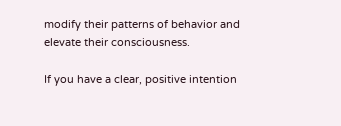modify their patterns of behavior and elevate their consciousness.

If you have a clear, positive intention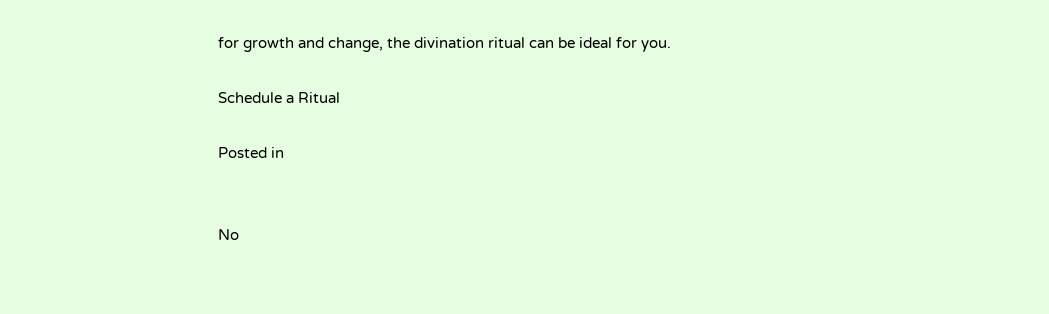for growth and change, the divination ritual can be ideal for you.

Schedule a Ritual

Posted in


No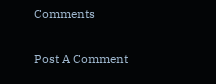Comments

Post A Comment